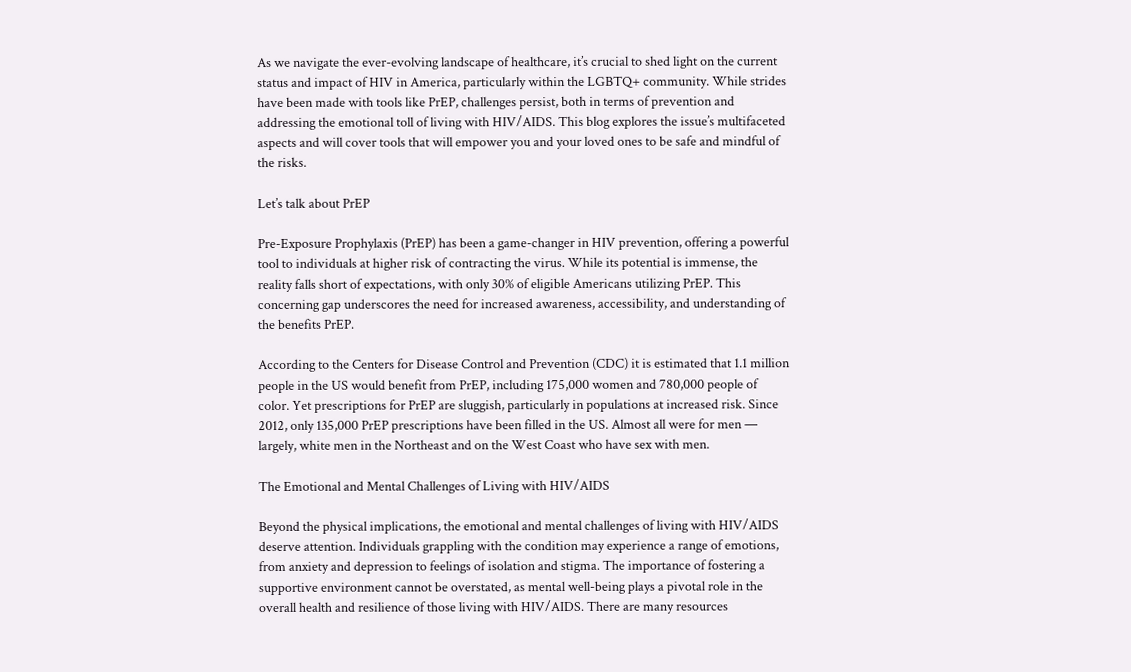As we navigate the ever-evolving landscape of healthcare, it’s crucial to shed light on the current status and impact of HIV in America, particularly within the LGBTQ+ community. While strides have been made with tools like PrEP, challenges persist, both in terms of prevention and addressing the emotional toll of living with HIV/AIDS. This blog explores the issue’s multifaceted aspects and will cover tools that will empower you and your loved ones to be safe and mindful of the risks.

Let’s talk about PrEP

Pre-Exposure Prophylaxis (PrEP) has been a game-changer in HIV prevention, offering a powerful tool to individuals at higher risk of contracting the virus. While its potential is immense, the reality falls short of expectations, with only 30% of eligible Americans utilizing PrEP. This concerning gap underscores the need for increased awareness, accessibility, and understanding of the benefits PrEP.

According to the Centers for Disease Control and Prevention (CDC) it is estimated that 1.1 million people in the US would benefit from PrEP, including 175,000 women and 780,000 people of color. Yet prescriptions for PrEP are sluggish, particularly in populations at increased risk. Since 2012, only 135,000 PrEP prescriptions have been filled in the US. Almost all were for men — largely, white men in the Northeast and on the West Coast who have sex with men.

The Emotional and Mental Challenges of Living with HIV/AIDS

Beyond the physical implications, the emotional and mental challenges of living with HIV/AIDS deserve attention. Individuals grappling with the condition may experience a range of emotions, from anxiety and depression to feelings of isolation and stigma. The importance of fostering a supportive environment cannot be overstated, as mental well-being plays a pivotal role in the overall health and resilience of those living with HIV/AIDS. There are many resources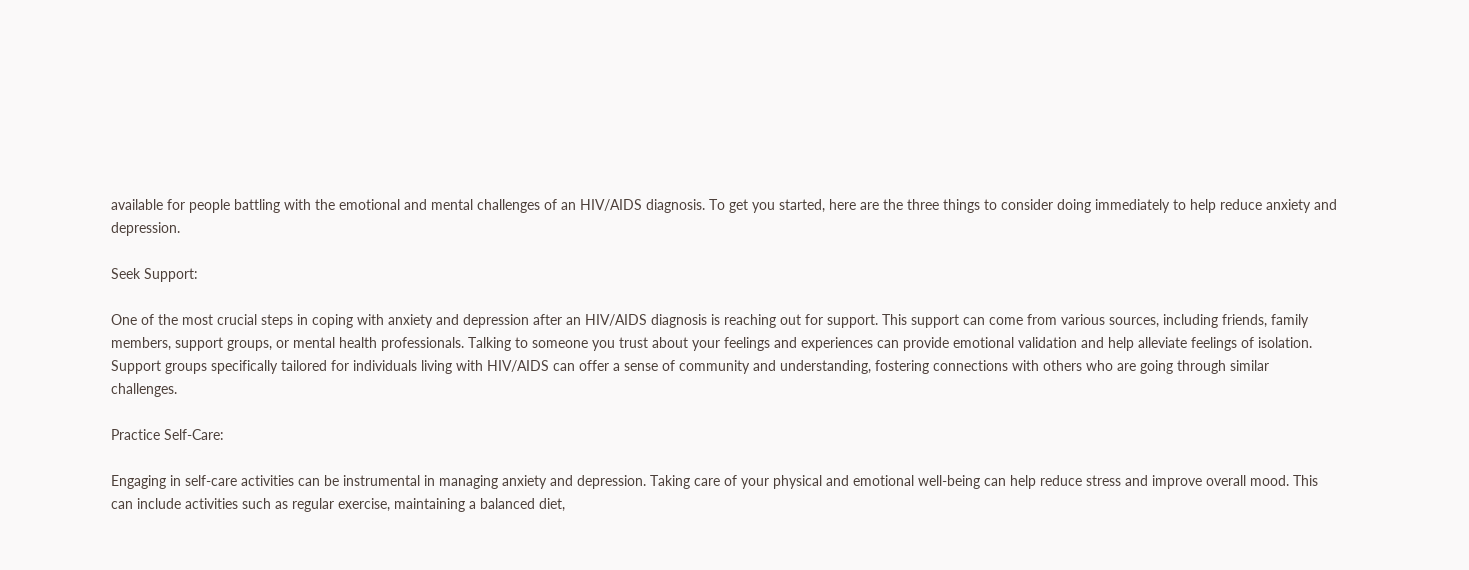available for people battling with the emotional and mental challenges of an HIV/AIDS diagnosis. To get you started, here are the three things to consider doing immediately to help reduce anxiety and depression.

Seek Support:

One of the most crucial steps in coping with anxiety and depression after an HIV/AIDS diagnosis is reaching out for support. This support can come from various sources, including friends, family members, support groups, or mental health professionals. Talking to someone you trust about your feelings and experiences can provide emotional validation and help alleviate feelings of isolation. Support groups specifically tailored for individuals living with HIV/AIDS can offer a sense of community and understanding, fostering connections with others who are going through similar challenges.

Practice Self-Care:

Engaging in self-care activities can be instrumental in managing anxiety and depression. Taking care of your physical and emotional well-being can help reduce stress and improve overall mood. This can include activities such as regular exercise, maintaining a balanced diet,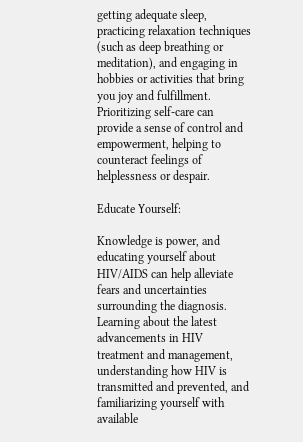getting adequate sleep, practicing relaxation techniques (such as deep breathing or meditation), and engaging in hobbies or activities that bring you joy and fulfillment. Prioritizing self-care can provide a sense of control and empowerment, helping to counteract feelings of helplessness or despair.

Educate Yourself:

Knowledge is power, and educating yourself about HIV/AIDS can help alleviate fears and uncertainties surrounding the diagnosis. Learning about the latest advancements in HIV treatment and management, understanding how HIV is transmitted and prevented, and familiarizing yourself with available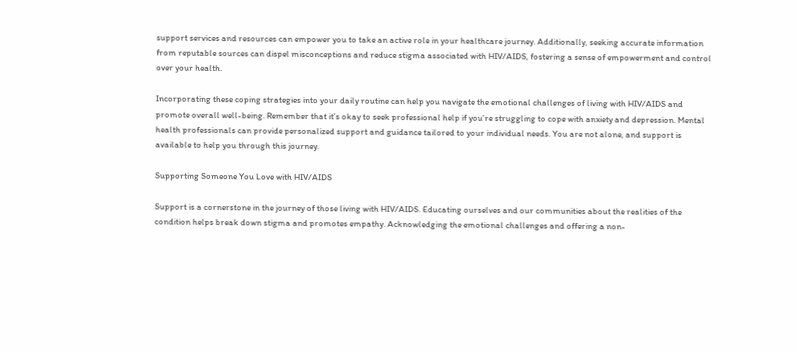support services and resources can empower you to take an active role in your healthcare journey. Additionally, seeking accurate information from reputable sources can dispel misconceptions and reduce stigma associated with HIV/AIDS, fostering a sense of empowerment and control over your health.

Incorporating these coping strategies into your daily routine can help you navigate the emotional challenges of living with HIV/AIDS and promote overall well-being. Remember that it’s okay to seek professional help if you’re struggling to cope with anxiety and depression. Mental health professionals can provide personalized support and guidance tailored to your individual needs. You are not alone, and support is available to help you through this journey.

Supporting Someone You Love with HIV/AIDS

Support is a cornerstone in the journey of those living with HIV/AIDS. Educating ourselves and our communities about the realities of the condition helps break down stigma and promotes empathy. Acknowledging the emotional challenges and offering a non-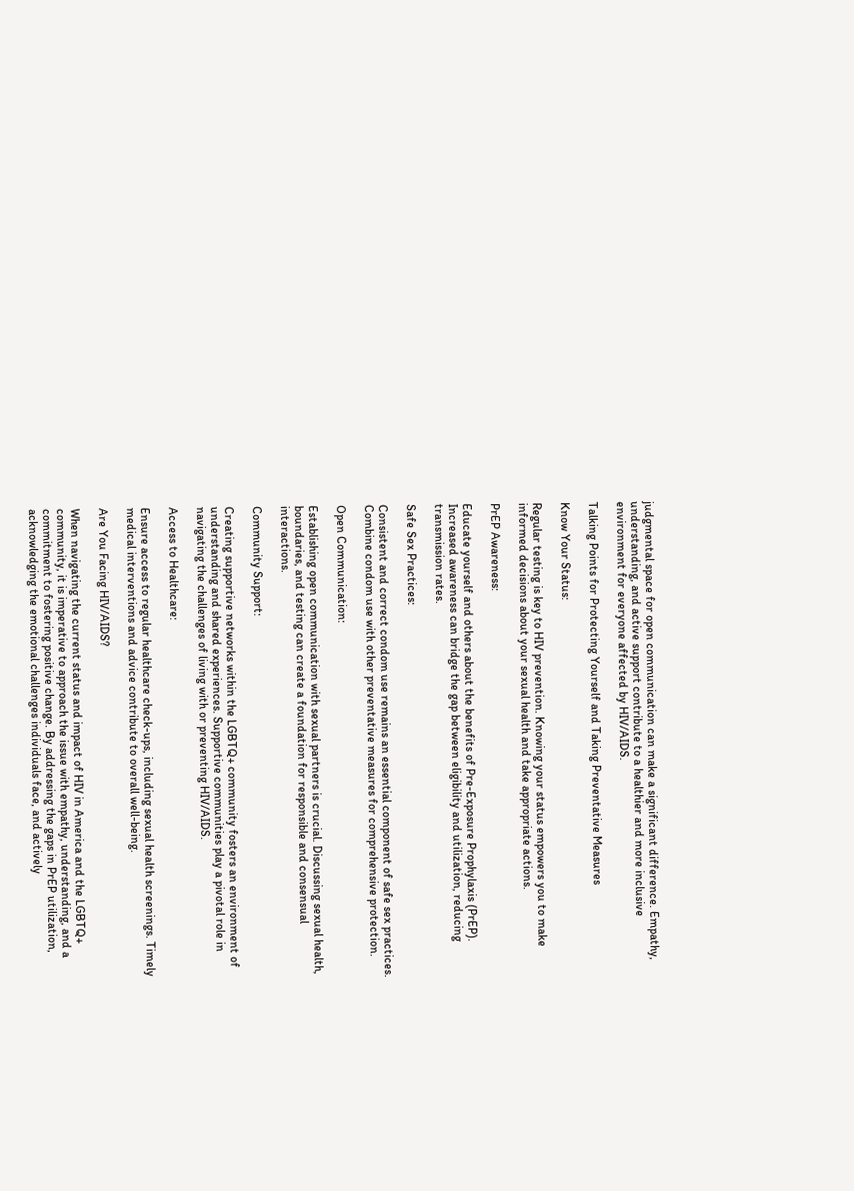judgmental space for open communication can make a significant difference. Empathy, understanding, and active support contribute to a healthier and more inclusive environment for everyone affected by HIV/AIDS.

Talking Points for Protecting Yourself and Taking Preventative Measures

Know Your Status:

Regular testing is key to HIV prevention. Knowing your status empowers you to make informed decisions about your sexual health and take appropriate actions.

PrEP Awareness:

Educate yourself and others about the benefits of Pre-Exposure Prophylaxis (PrEP). Increased awareness can bridge the gap between eligibility and utilization, reducing transmission rates.

Safe Sex Practices:

Consistent and correct condom use remains an essential component of safe sex practices. Combine condom use with other preventative measures for comprehensive protection.

Open Communication:

Establishing open communication with sexual partners is crucial. Discussing sexual health, boundaries, and testing can create a foundation for responsible and consensual interactions.

Community Support:

Creating supportive networks within the LGBTQ+ community fosters an environment of understanding and shared experiences. Supportive communities play a pivotal role in navigating the challenges of living with or preventing HIV/AIDS.

Access to Healthcare:

Ensure access to regular healthcare check-ups, including sexual health screenings. Timely medical interventions and advice contribute to overall well-being.

Are You Facing HIV/AIDS?

When navigating the current status and impact of HIV in America and the LGBTQ+ community, it is imperative to approach the issue with empathy, understanding, and a commitment to fostering positive change. By addressing the gaps in PrEP utilization, acknowledging the emotional challenges individuals face, and actively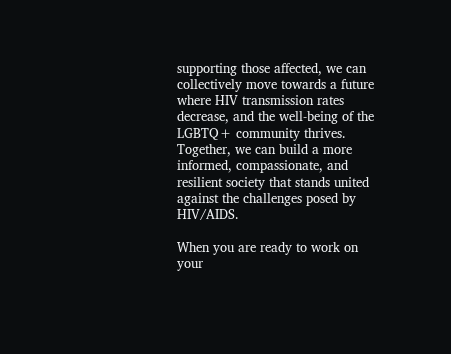supporting those affected, we can collectively move towards a future where HIV transmission rates decrease, and the well-being of the LGBTQ+ community thrives. Together, we can build a more informed, compassionate, and resilient society that stands united against the challenges posed by HIV/AIDS.

When you are ready to work on your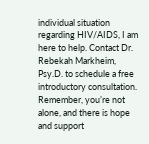individual situation regarding HIV/AIDS, I am here to help. Contact Dr. Rebekah Markheim, Psy.D. to schedule a free introductory consultation. Remember, you’re not alone, and there is hope and support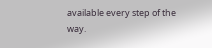available every step of the way.